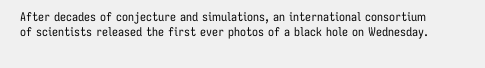After decades of conjecture and simulations, an international consortium of scientists released the first ever photos of a black hole on Wednesday.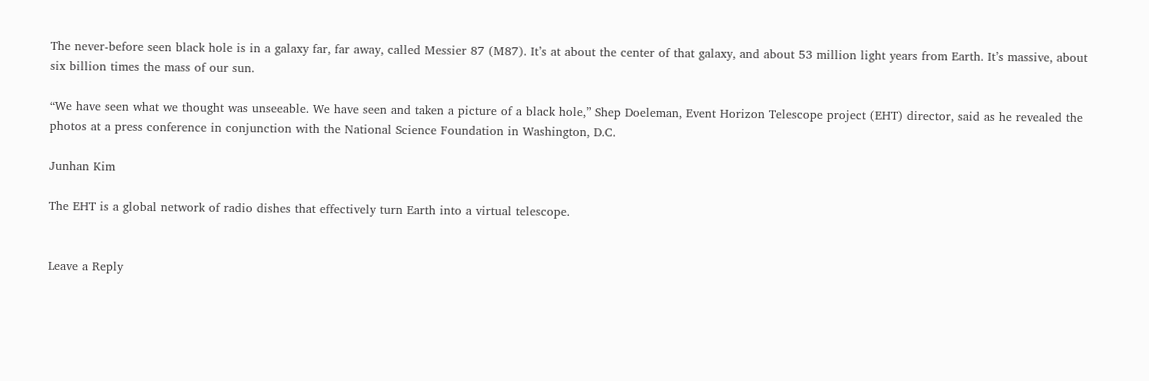The never-before seen black hole is in a galaxy far, far away, called Messier 87 (M87). It’s at about the center of that galaxy, and about 53 million light years from Earth. It’s massive, about six billion times the mass of our sun.

“We have seen what we thought was unseeable. We have seen and taken a picture of a black hole,” Shep Doeleman, Event Horizon Telescope project (EHT) director, said as he revealed the photos at a press conference in conjunction with the National Science Foundation in Washington, D.C.

Junhan Kim

The EHT is a global network of radio dishes that effectively turn Earth into a virtual telescope.


Leave a Reply